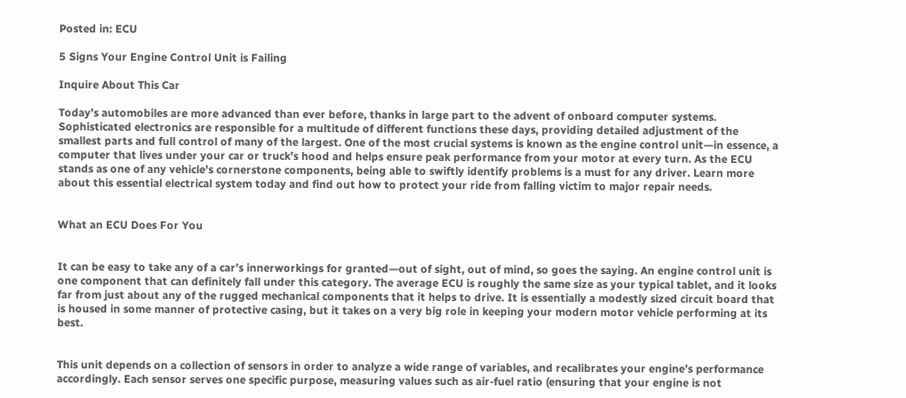Posted in: ECU

5 Signs Your Engine Control Unit is Failing

Inquire About This Car

Today’s automobiles are more advanced than ever before, thanks in large part to the advent of onboard computer systems. Sophisticated electronics are responsible for a multitude of different functions these days, providing detailed adjustment of the smallest parts and full control of many of the largest. One of the most crucial systems is known as the engine control unit—in essence, a computer that lives under your car or truck’s hood and helps ensure peak performance from your motor at every turn. As the ECU stands as one of any vehicle’s cornerstone components, being able to swiftly identify problems is a must for any driver. Learn more about this essential electrical system today and find out how to protect your ride from falling victim to major repair needs.


What an ECU Does For You


It can be easy to take any of a car’s innerworkings for granted—out of sight, out of mind, so goes the saying. An engine control unit is one component that can definitely fall under this category. The average ECU is roughly the same size as your typical tablet, and it looks far from just about any of the rugged mechanical components that it helps to drive. It is essentially a modestly sized circuit board that is housed in some manner of protective casing, but it takes on a very big role in keeping your modern motor vehicle performing at its best.


This unit depends on a collection of sensors in order to analyze a wide range of variables, and recalibrates your engine’s performance accordingly. Each sensor serves one specific purpose, measuring values such as air-fuel ratio (ensuring that your engine is not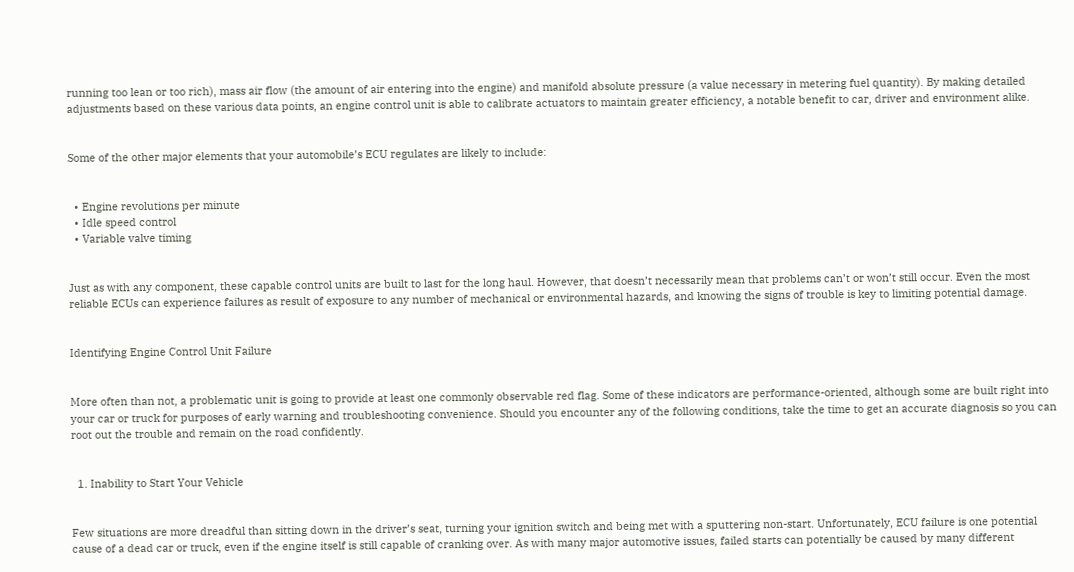running too lean or too rich), mass air flow (the amount of air entering into the engine) and manifold absolute pressure (a value necessary in metering fuel quantity). By making detailed adjustments based on these various data points, an engine control unit is able to calibrate actuators to maintain greater efficiency, a notable benefit to car, driver and environment alike.


Some of the other major elements that your automobile’s ECU regulates are likely to include:


  • Engine revolutions per minute
  • Idle speed control
  • Variable valve timing


Just as with any component, these capable control units are built to last for the long haul. However, that doesn’t necessarily mean that problems can’t or won’t still occur. Even the most reliable ECUs can experience failures as result of exposure to any number of mechanical or environmental hazards, and knowing the signs of trouble is key to limiting potential damage.


Identifying Engine Control Unit Failure


More often than not, a problematic unit is going to provide at least one commonly observable red flag. Some of these indicators are performance-oriented, although some are built right into your car or truck for purposes of early warning and troubleshooting convenience. Should you encounter any of the following conditions, take the time to get an accurate diagnosis so you can root out the trouble and remain on the road confidently.


  1. Inability to Start Your Vehicle


Few situations are more dreadful than sitting down in the driver’s seat, turning your ignition switch and being met with a sputtering non-start. Unfortunately, ECU failure is one potential cause of a dead car or truck, even if the engine itself is still capable of cranking over. As with many major automotive issues, failed starts can potentially be caused by many different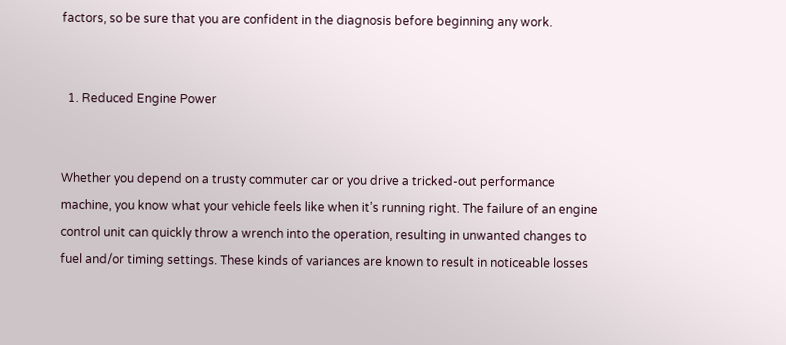factors, so be sure that you are confident in the diagnosis before beginning any work.


  1. Reduced Engine Power


Whether you depend on a trusty commuter car or you drive a tricked-out performance machine, you know what your vehicle feels like when it’s running right. The failure of an engine control unit can quickly throw a wrench into the operation, resulting in unwanted changes to fuel and/or timing settings. These kinds of variances are known to result in noticeable losses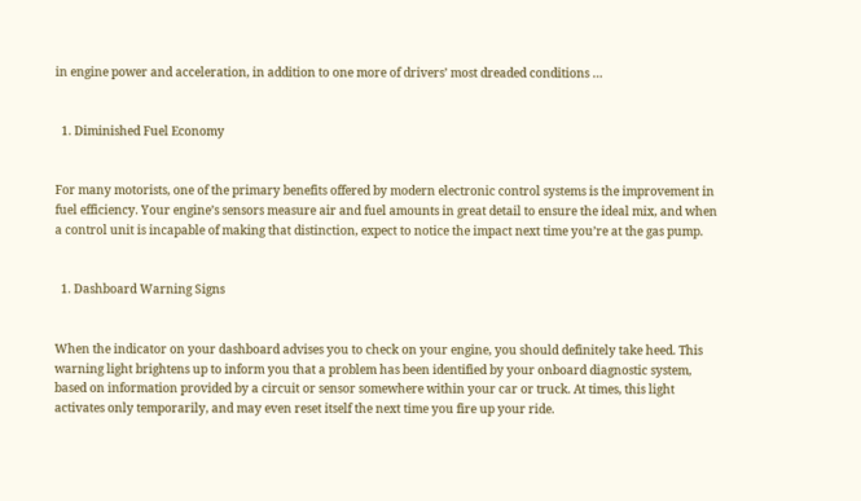in engine power and acceleration, in addition to one more of drivers’ most dreaded conditions …


  1. Diminished Fuel Economy


For many motorists, one of the primary benefits offered by modern electronic control systems is the improvement in fuel efficiency. Your engine’s sensors measure air and fuel amounts in great detail to ensure the ideal mix, and when a control unit is incapable of making that distinction, expect to notice the impact next time you’re at the gas pump.


  1. Dashboard Warning Signs


When the indicator on your dashboard advises you to check on your engine, you should definitely take heed. This warning light brightens up to inform you that a problem has been identified by your onboard diagnostic system, based on information provided by a circuit or sensor somewhere within your car or truck. At times, this light activates only temporarily, and may even reset itself the next time you fire up your ride.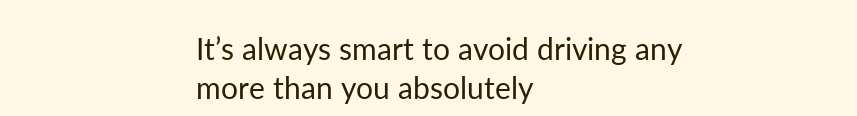It’s always smart to avoid driving any more than you absolutely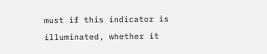must if this indicator is illuminated, whether it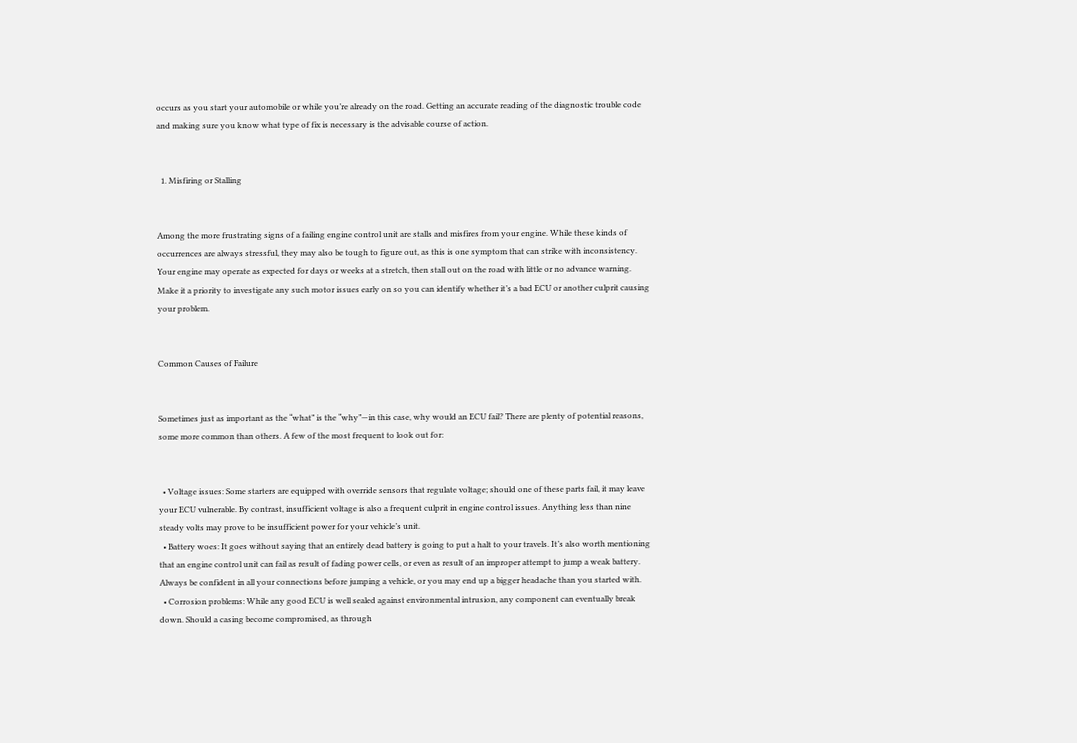occurs as you start your automobile or while you’re already on the road. Getting an accurate reading of the diagnostic trouble code and making sure you know what type of fix is necessary is the advisable course of action.


  1. Misfiring or Stalling


Among the more frustrating signs of a failing engine control unit are stalls and misfires from your engine. While these kinds of occurrences are always stressful, they may also be tough to figure out, as this is one symptom that can strike with inconsistency. Your engine may operate as expected for days or weeks at a stretch, then stall out on the road with little or no advance warning. Make it a priority to investigate any such motor issues early on so you can identify whether it’s a bad ECU or another culprit causing your problem.


Common Causes of Failure


Sometimes just as important as the “what” is the “why”—in this case, why would an ECU fail? There are plenty of potential reasons, some more common than others. A few of the most frequent to look out for:


  • Voltage issues: Some starters are equipped with override sensors that regulate voltage; should one of these parts fail, it may leave your ECU vulnerable. By contrast, insufficient voltage is also a frequent culprit in engine control issues. Anything less than nine steady volts may prove to be insufficient power for your vehicle’s unit.
  • Battery woes: It goes without saying that an entirely dead battery is going to put a halt to your travels. It’s also worth mentioning that an engine control unit can fail as result of fading power cells, or even as result of an improper attempt to jump a weak battery. Always be confident in all your connections before jumping a vehicle, or you may end up a bigger headache than you started with.
  • Corrosion problems: While any good ECU is well sealed against environmental intrusion, any component can eventually break down. Should a casing become compromised, as through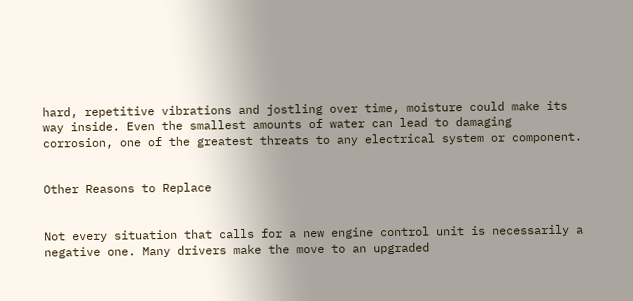hard, repetitive vibrations and jostling over time, moisture could make its way inside. Even the smallest amounts of water can lead to damaging corrosion, one of the greatest threats to any electrical system or component.


Other Reasons to Replace


Not every situation that calls for a new engine control unit is necessarily a negative one. Many drivers make the move to an upgraded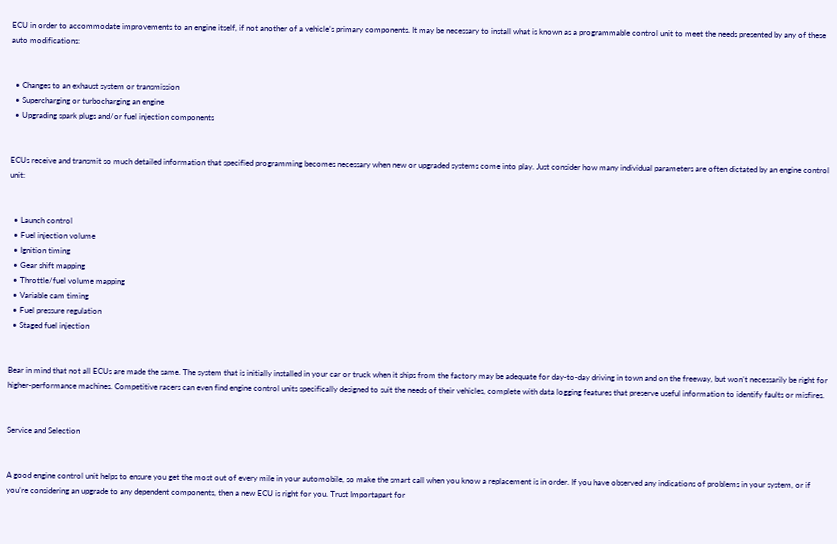ECU in order to accommodate improvements to an engine itself, if not another of a vehicle’s primary components. It may be necessary to install what is known as a programmable control unit to meet the needs presented by any of these auto modifications:


  • Changes to an exhaust system or transmission
  • Supercharging or turbocharging an engine
  • Upgrading spark plugs and/or fuel injection components


ECUs receive and transmit so much detailed information that specified programming becomes necessary when new or upgraded systems come into play. Just consider how many individual parameters are often dictated by an engine control unit:


  • Launch control
  • Fuel injection volume
  • Ignition timing
  • Gear shift mapping
  • Throttle/fuel volume mapping
  • Variable cam timing
  • Fuel pressure regulation
  • Staged fuel injection


Bear in mind that not all ECUs are made the same. The system that is initially installed in your car or truck when it ships from the factory may be adequate for day-to-day driving in town and on the freeway, but won’t necessarily be right for higher-performance machines. Competitive racers can even find engine control units specifically designed to suit the needs of their vehicles, complete with data logging features that preserve useful information to identify faults or misfires.


Service and Selection


A good engine control unit helps to ensure you get the most out of every mile in your automobile, so make the smart call when you know a replacement is in order. If you have observed any indications of problems in your system, or if you’re considering an upgrade to any dependent components, then a new ECU is right for you. Trust Importapart for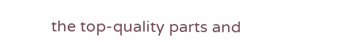the top-quality parts and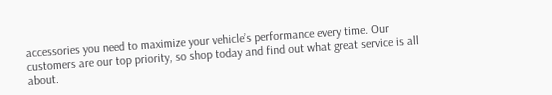accessories you need to maximize your vehicle’s performance every time. Our customers are our top priority, so shop today and find out what great service is all about.